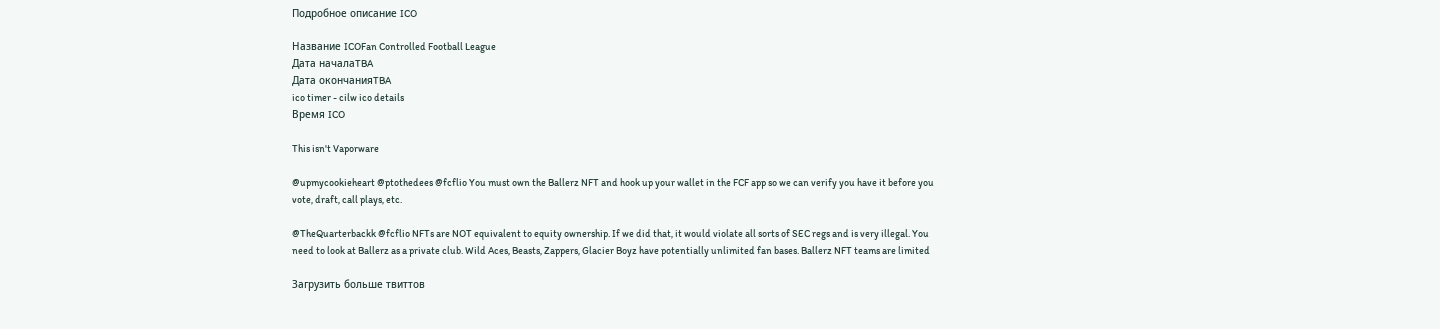Подробное описание ICO

Название ICOFan Controlled Football League
Дата началаTBA
Дата окончанияTBA
ico timer - cilw ico details
Время ICO

This isn't Vaporware

@upmycookieheart @ptothedees @fcflio You must own the Ballerz NFT and hook up your wallet in the FCF app so we can verify you have it before you vote, draft, call plays, etc.

@TheQuarterbackk @fcflio NFTs are NOT equivalent to equity ownership. If we did that, it would violate all sorts of SEC regs and is very illegal. You need to look at Ballerz as a private club. Wild Aces, Beasts, Zappers, Glacier Boyz have potentially unlimited fan bases. Ballerz NFT teams are limited

Загрузить больше твиттов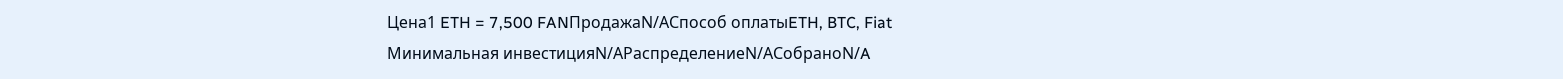Цена1 ETH = 7,500 FANПродажаN/AСпособ оплатыETH, BTC, Fiat
Минимальная инвестицияN/AРаспределениеN/AСобраноN/A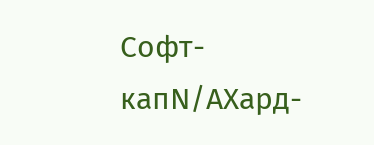Софт-капN/AХард-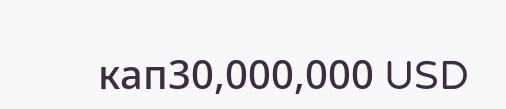кап30,000,000 USD